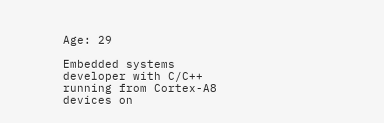Age: 29

Embedded systems developer with C/C++ running from Cortex-A8 devices on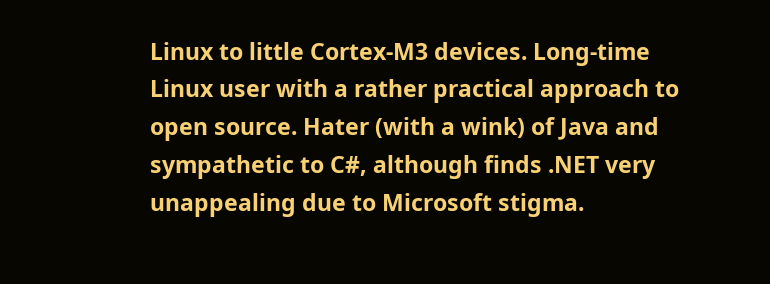Linux to little Cortex-M3 devices. Long-time Linux user with a rather practical approach to open source. Hater (with a wink) of Java and sympathetic to C#, although finds .NET very unappealing due to Microsoft stigma.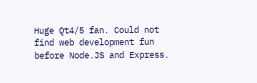Huge Qt4/5 fan. Could not find web development fun before Node.JS and Express.